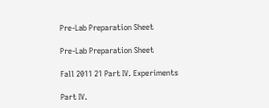Pre-Lab Preparation Sheet

Pre-Lab Preparation Sheet

Fall 2011 21 Part IV. Experiments

Part IV.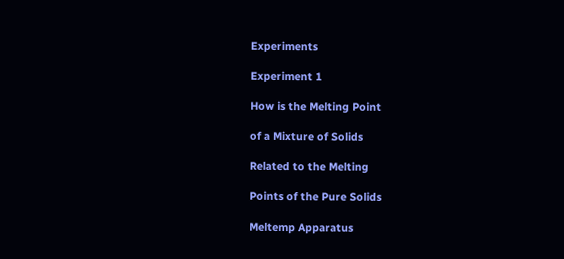Experiments

Experiment 1

How is the Melting Point

of a Mixture of Solids

Related to the Melting

Points of the Pure Solids

Meltemp Apparatus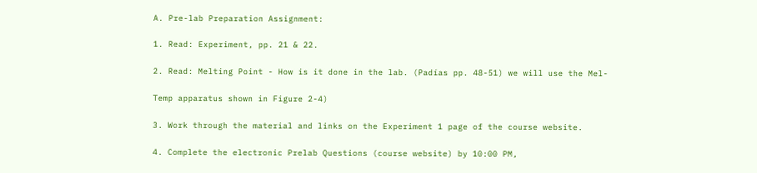A. Pre-lab Preparation Assignment:

1. Read: Experiment, pp. 21 & 22.

2. Read: Melting Point - How is it done in the lab. (Padías pp. 48-51) we will use the Mel-

Temp apparatus shown in Figure 2-4)

3. Work through the material and links on the Experiment 1 page of the course website.

4. Complete the electronic Prelab Questions (course website) by 10:00 PM,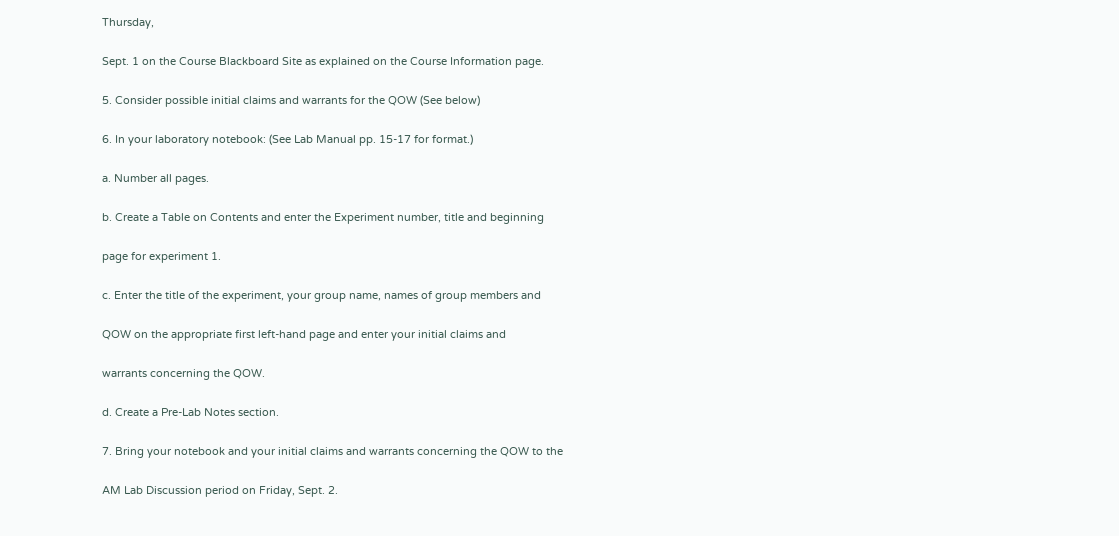Thursday,

Sept. 1 on the Course Blackboard Site as explained on the Course Information page.

5. Consider possible initial claims and warrants for the QOW (See below)

6. In your laboratory notebook: (See Lab Manual pp. 15-17 for format.)

a. Number all pages.

b. Create a Table on Contents and enter the Experiment number, title and beginning

page for experiment 1.

c. Enter the title of the experiment, your group name, names of group members and

QOW on the appropriate first left-hand page and enter your initial claims and

warrants concerning the QOW.

d. Create a Pre-Lab Notes section.

7. Bring your notebook and your initial claims and warrants concerning the QOW to the

AM Lab Discussion period on Friday, Sept. 2.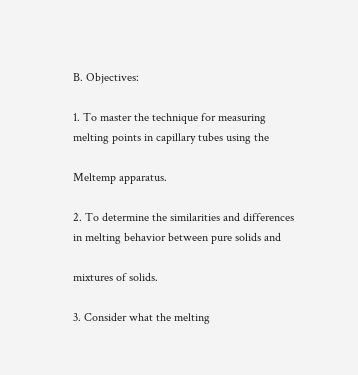B. Objectives:

1. To master the technique for measuring melting points in capillary tubes using the

Meltemp apparatus.

2. To determine the similarities and differences in melting behavior between pure solids and

mixtures of solids.

3. Consider what the melting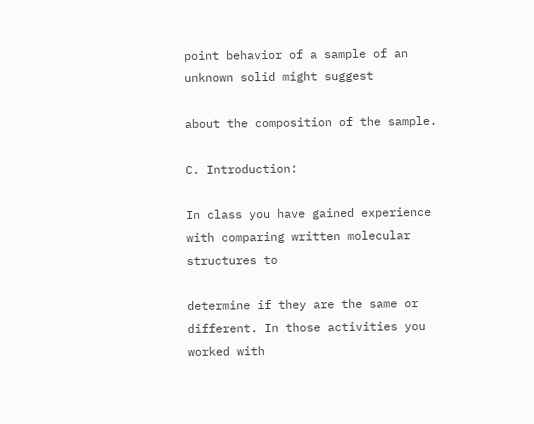point behavior of a sample of an unknown solid might suggest

about the composition of the sample.

C. Introduction:

In class you have gained experience with comparing written molecular structures to

determine if they are the same or different. In those activities you worked with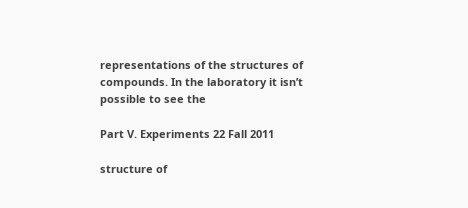representations of the structures of compounds. In the laboratory it isn’t possible to see the

Part V. Experiments 22 Fall 2011

structure of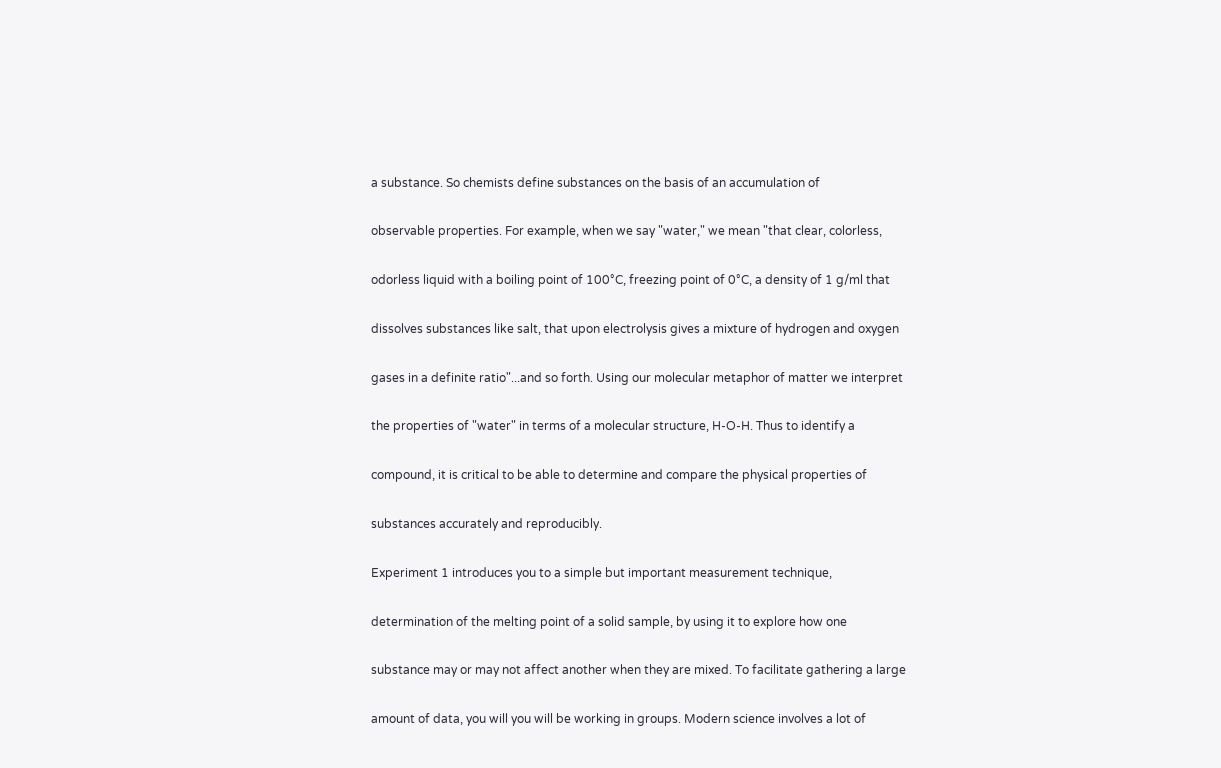a substance. So chemists define substances on the basis of an accumulation of

observable properties. For example, when we say "water," we mean "that clear, colorless,

odorless liquid with a boiling point of 100°C, freezing point of 0°C, a density of 1 g/ml that

dissolves substances like salt, that upon electrolysis gives a mixture of hydrogen and oxygen

gases in a definite ratio"...and so forth. Using our molecular metaphor of matter we interpret

the properties of "water" in terms of a molecular structure, H-O-H. Thus to identify a

compound, it is critical to be able to determine and compare the physical properties of

substances accurately and reproducibly.

Experiment 1 introduces you to a simple but important measurement technique,

determination of the melting point of a solid sample, by using it to explore how one

substance may or may not affect another when they are mixed. To facilitate gathering a large

amount of data, you will you will be working in groups. Modern science involves a lot of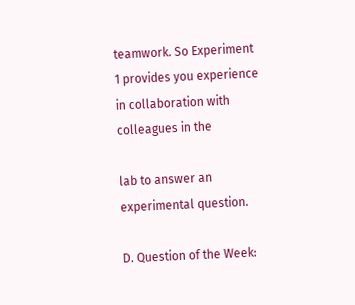teamwork. So Experiment 1 provides you experience in collaboration with colleagues in the

lab to answer an experimental question.

D. Question of the Week: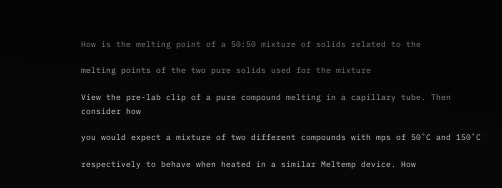How is the melting point of a 50:50 mixture of solids related to the

melting points of the two pure solids used for the mixture

View the pre-lab clip of a pure compound melting in a capillary tube. Then consider how

you would expect a mixture of two different compounds with mps of 50˚C and 150˚C

respectively to behave when heated in a similar Meltemp device. How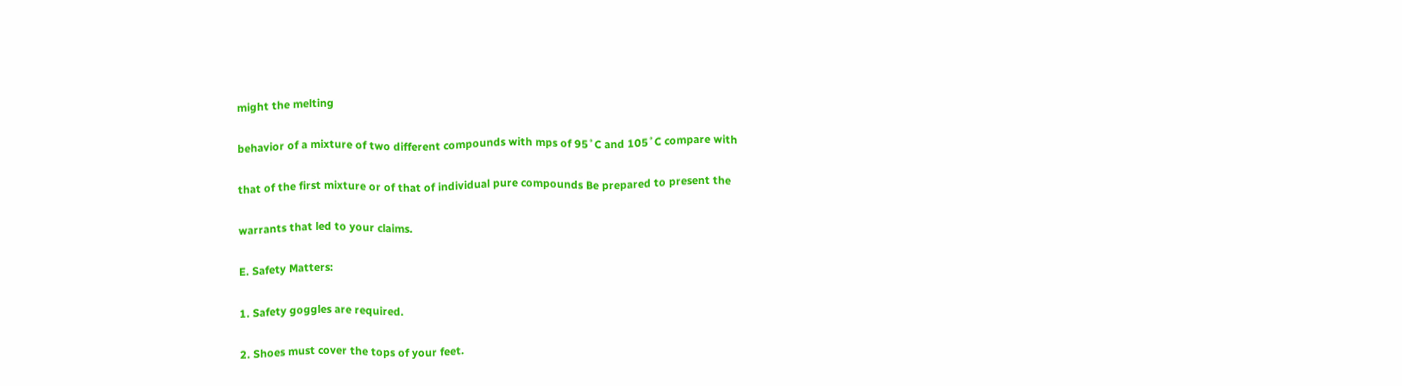might the melting

behavior of a mixture of two different compounds with mps of 95˚C and 105˚C compare with

that of the first mixture or of that of individual pure compounds Be prepared to present the

warrants that led to your claims.

E. Safety Matters:

1. Safety goggles are required.

2. Shoes must cover the tops of your feet.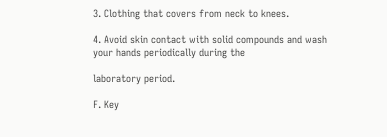3. Clothing that covers from neck to knees.

4. Avoid skin contact with solid compounds and wash your hands periodically during the

laboratory period.

F. Key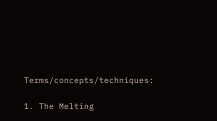Terms/concepts/techniques:

1. The Melting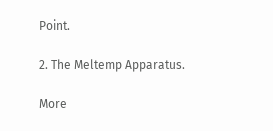Point.

2. The Meltemp Apparatus.

More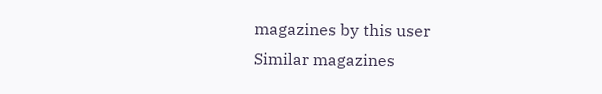magazines by this user
Similar magazines